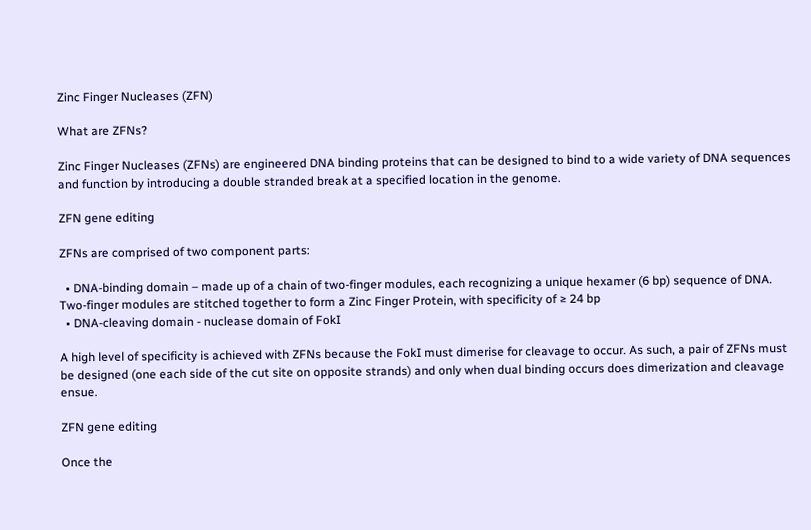Zinc Finger Nucleases (ZFN)

What are ZFNs?

Zinc Finger Nucleases (ZFNs) are engineered DNA binding proteins that can be designed to bind to a wide variety of DNA sequences and function by introducing a double stranded break at a specified location in the genome.

ZFN gene editing

ZFNs are comprised of two component parts:

  • DNA-binding domain – made up of a chain of two-finger modules, each recognizing a unique hexamer (6 bp) sequence of DNA. Two-finger modules are stitched together to form a Zinc Finger Protein, with specificity of ≥ 24 bp
  • DNA-cleaving domain - nuclease domain of FokI

A high level of specificity is achieved with ZFNs because the FokI must dimerise for cleavage to occur. As such, a pair of ZFNs must be designed (one each side of the cut site on opposite strands) and only when dual binding occurs does dimerization and cleavage ensue.

ZFN gene editing

Once the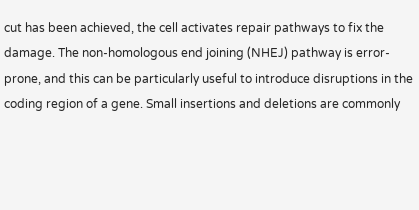cut has been achieved, the cell activates repair pathways to fix the damage. The non-homologous end joining (NHEJ) pathway is error-prone, and this can be particularly useful to introduce disruptions in the coding region of a gene. Small insertions and deletions are commonly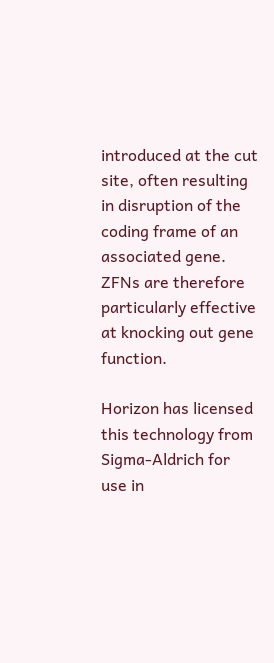introduced at the cut site, often resulting in disruption of the coding frame of an associated gene. ZFNs are therefore particularly effective at knocking out gene function.

Horizon has licensed this technology from Sigma-Aldrich for use in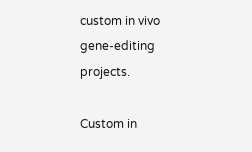custom in vivo gene-editing projects.

Custom in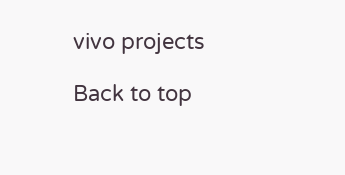vivo projects

Back to top